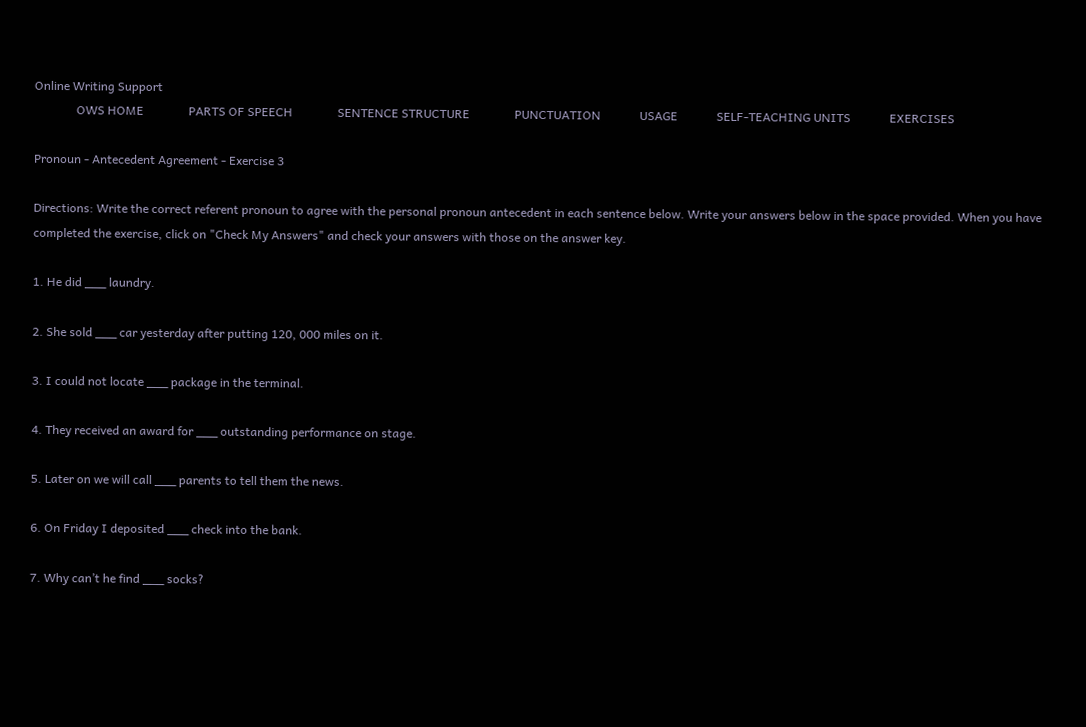Online Writing Support
              OWS HOME               PARTS OF SPEECH               SENTENCE STRUCTURE               PUNCTUATION             USAGE             SELF-TEACHING UNITS             EXERCISES

Pronoun - Antecedent Agreement - Exercise 3

Directions: Write the correct referent pronoun to agree with the personal pronoun antecedent in each sentence below. Write your answers below in the space provided. When you have completed the exercise, click on "Check My Answers" and check your answers with those on the answer key.

1. He did ___ laundry.

2. She sold ___ car yesterday after putting 120, 000 miles on it.

3. I could not locate ___ package in the terminal.

4. They received an award for ___ outstanding performance on stage.

5. Later on we will call ___ parents to tell them the news.

6. On Friday I deposited ___ check into the bank.

7. Why can’t he find ___ socks?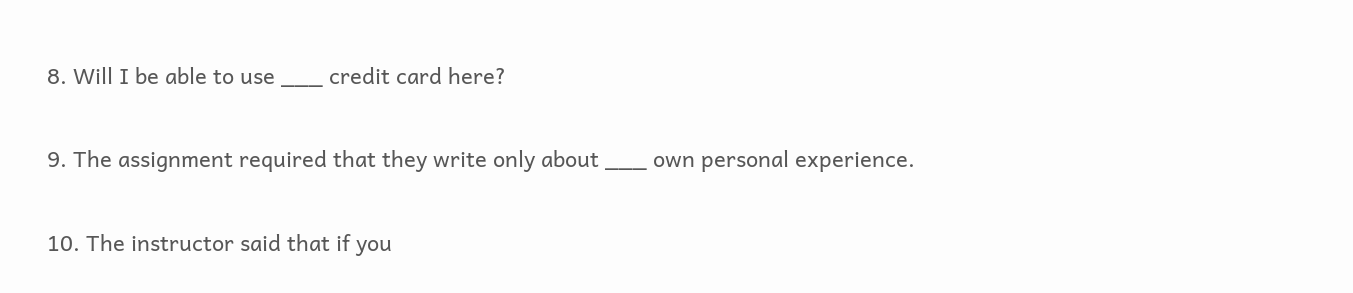8. Will I be able to use ___ credit card here?

9. The assignment required that they write only about ___ own personal experience.

10. The instructor said that if you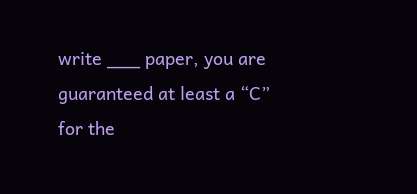write ___ paper, you are guaranteed at least a “C” for the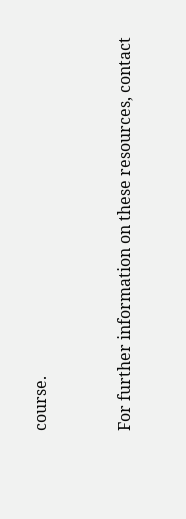course.



For further information on these resources, contact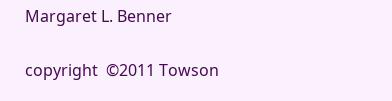Margaret L. Benner

copyright  ©2011 Towson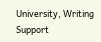University, Writing Support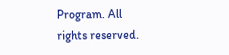Program. All rights reserved.